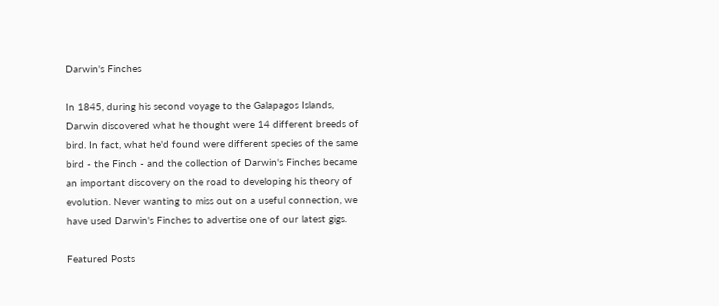Darwin's Finches

In 1845, during his second voyage to the Galapagos Islands, Darwin discovered what he thought were 14 different breeds of bird. In fact, what he'd found were different species of the same bird - the Finch - and the collection of Darwin's Finches became an important discovery on the road to developing his theory of evolution. Never wanting to miss out on a useful connection, we have used Darwin's Finches to advertise one of our latest gigs.

Featured Posts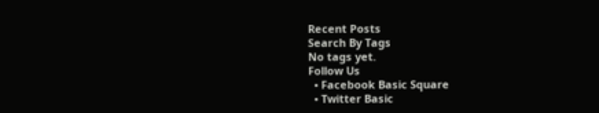Recent Posts
Search By Tags
No tags yet.
Follow Us
  • Facebook Basic Square
  • Twitter Basic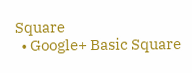Square
  • Google+ Basic Square